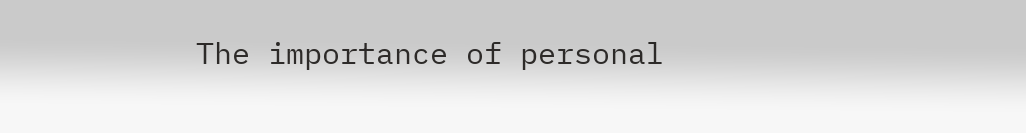The importance of personal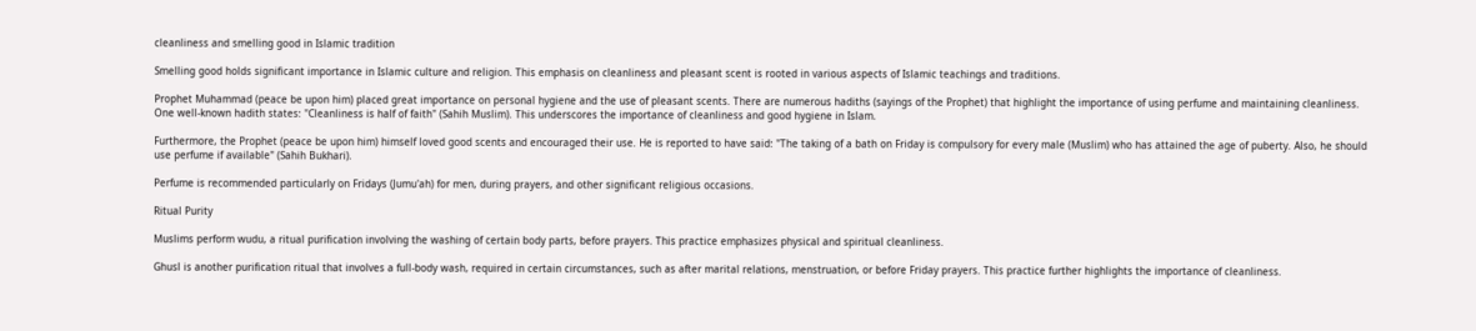cleanliness and smelling good in Islamic tradition

Smelling good holds significant importance in Islamic culture and religion. This emphasis on cleanliness and pleasant scent is rooted in various aspects of Islamic teachings and traditions.

Prophet Muhammad (peace be upon him) placed great importance on personal hygiene and the use of pleasant scents. There are numerous hadiths (sayings of the Prophet) that highlight the importance of using perfume and maintaining cleanliness. One well-known hadith states: "Cleanliness is half of faith" (Sahih Muslim). This underscores the importance of cleanliness and good hygiene in Islam.

Furthermore, the Prophet (peace be upon him) himself loved good scents and encouraged their use. He is reported to have said: "The taking of a bath on Friday is compulsory for every male (Muslim) who has attained the age of puberty. Also, he should use perfume if available" (Sahih Bukhari).

Perfume is recommended particularly on Fridays (Jumu'ah) for men, during prayers, and other significant religious occasions.

Ritual Purity

Muslims perform wudu, a ritual purification involving the washing of certain body parts, before prayers. This practice emphasizes physical and spiritual cleanliness.

Ghusl is another purification ritual that involves a full-body wash, required in certain circumstances, such as after marital relations, menstruation, or before Friday prayers. This practice further highlights the importance of cleanliness.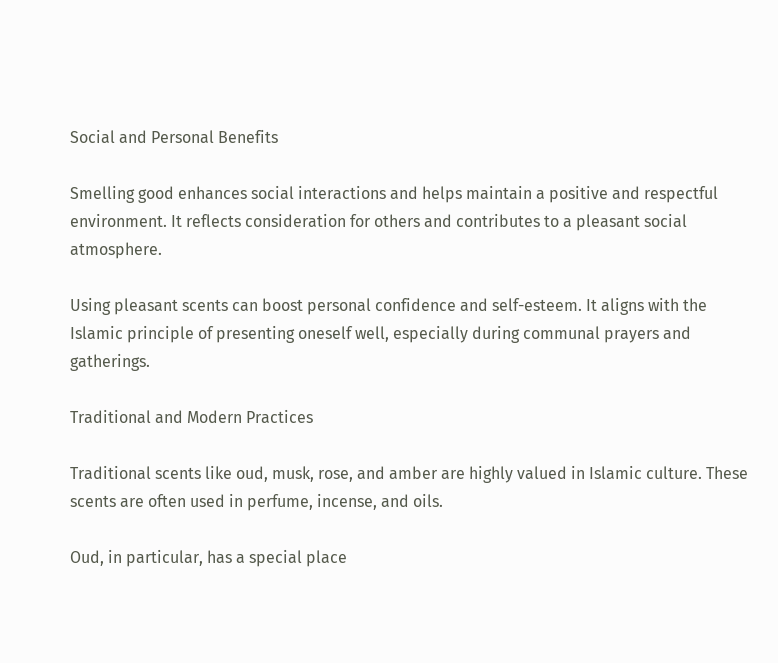Social and Personal Benefits

Smelling good enhances social interactions and helps maintain a positive and respectful environment. It reflects consideration for others and contributes to a pleasant social atmosphere.

Using pleasant scents can boost personal confidence and self-esteem. It aligns with the Islamic principle of presenting oneself well, especially during communal prayers and gatherings.

Traditional and Modern Practices

Traditional scents like oud, musk, rose, and amber are highly valued in Islamic culture. These scents are often used in perfume, incense, and oils.

Oud, in particular, has a special place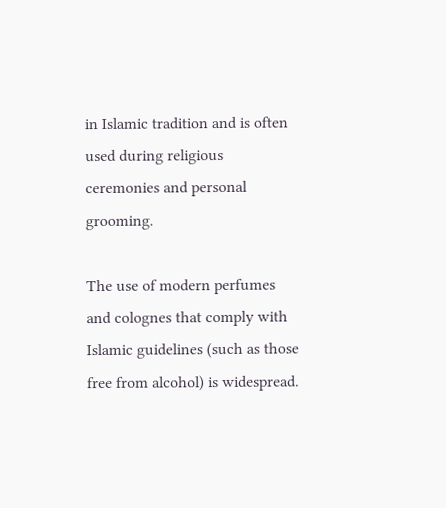in Islamic tradition and is often used during religious ceremonies and personal grooming.

The use of modern perfumes and colognes that comply with Islamic guidelines (such as those free from alcohol) is widespread.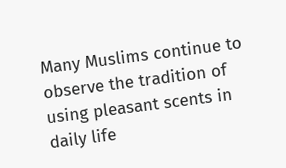Many Muslims continue to observe the tradition of using pleasant scents in daily life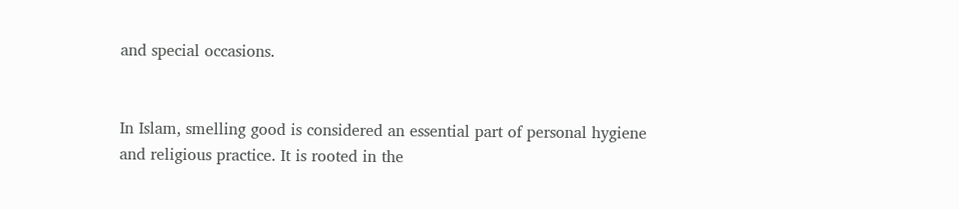and special occasions.


In Islam, smelling good is considered an essential part of personal hygiene and religious practice. It is rooted in the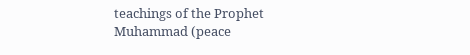teachings of the Prophet Muhammad (peace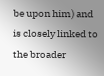be upon him) and is closely linked to the broader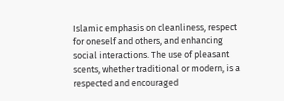Islamic emphasis on cleanliness, respect for oneself and others, and enhancing social interactions. The use of pleasant scents, whether traditional or modern, is a respected and encouraged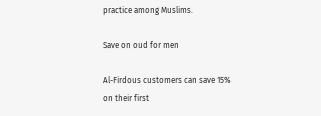practice among Muslims.

Save on oud for men

Al-Firdous customers can save 15% on their first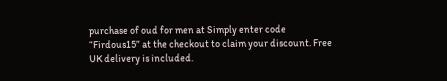purchase of oud for men at Simply enter code “Firdous15” at the checkout to claim your discount. Free UK delivery is included.